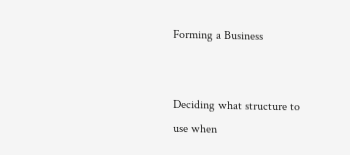Forming a Business


Deciding what structure to use when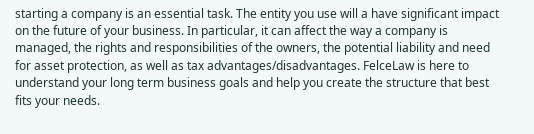starting a company is an essential task. The entity you use will a have significant impact on the future of your business. In particular, it can affect the way a company is managed, the rights and responsibilities of the owners, the potential liability and need for asset protection, as well as tax advantages/disadvantages. FelceLaw is here to understand your long term business goals and help you create the structure that best fits your needs.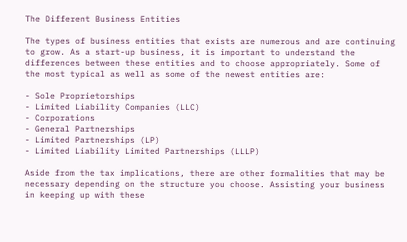The Different Business Entities

The types of business entities that exists are numerous and are continuing to grow. As a start-up business, it is important to understand the differences between these entities and to choose appropriately. Some of the most typical as well as some of the newest entities are:

- Sole Proprietorships
- Limited Liability Companies (LLC)
- Corporations
- General Partnerships
- Limited Partnerships (LP)
- Limited Liability Limited Partnerships (LLLP)

Aside from the tax implications, there are other formalities that may be necessary depending on the structure you choose. Assisting your business in keeping up with these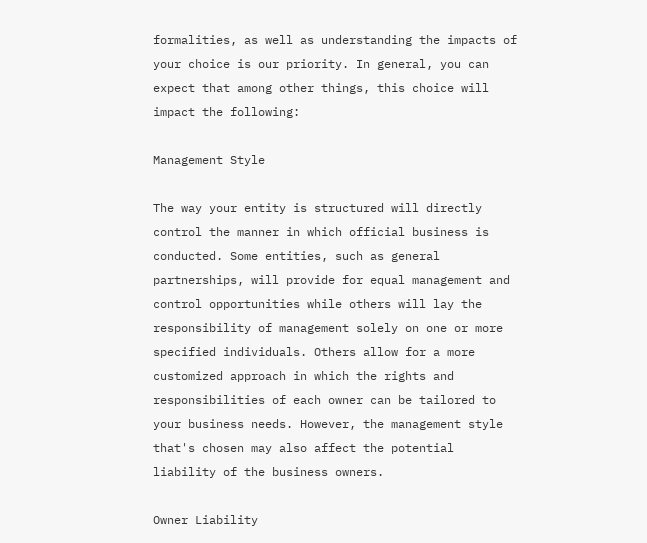formalities, as well as understanding the impacts of your choice is our priority. In general, you can expect that among other things, this choice will impact the following:

Management Style

The way your entity is structured will directly control the manner in which official business is conducted. Some entities, such as general partnerships, will provide for equal management and control opportunities while others will lay the responsibility of management solely on one or more specified individuals. Others allow for a more customized approach in which the rights and responsibilities of each owner can be tailored to your business needs. However, the management style that's chosen may also affect the potential liability of the business owners.

Owner Liability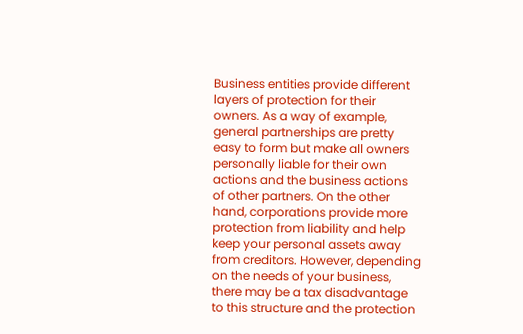Business entities provide different layers of protection for their owners. As a way of example, general partnerships are pretty easy to form but make all owners personally liable for their own actions and the business actions of other partners. On the other hand, corporations provide more protection from liability and help keep your personal assets away from creditors. However, depending on the needs of your business, there may be a tax disadvantage to this structure and the protection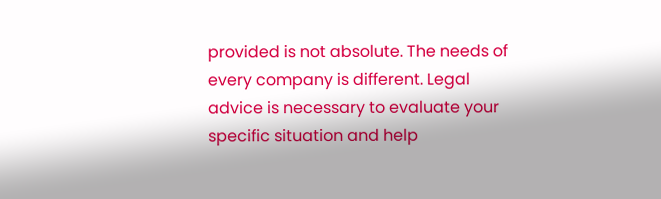provided is not absolute. The needs of every company is different. Legal advice is necessary to evaluate your specific situation and help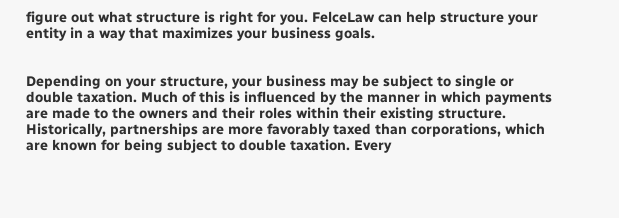figure out what structure is right for you. FelceLaw can help structure your entity in a way that maximizes your business goals.


Depending on your structure, your business may be subject to single or double taxation. Much of this is influenced by the manner in which payments are made to the owners and their roles within their existing structure. Historically, partnerships are more favorably taxed than corporations, which are known for being subject to double taxation. Every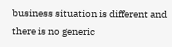business situation is different and there is no generic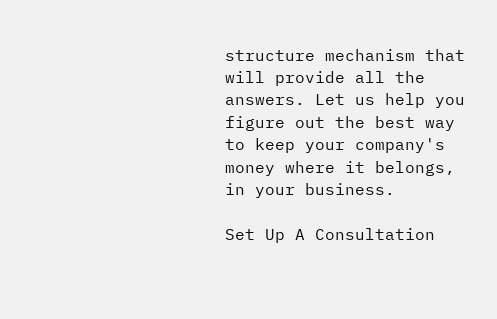structure mechanism that will provide all the answers. Let us help you figure out the best way to keep your company's money where it belongs, in your business.

Set Up A Consultation